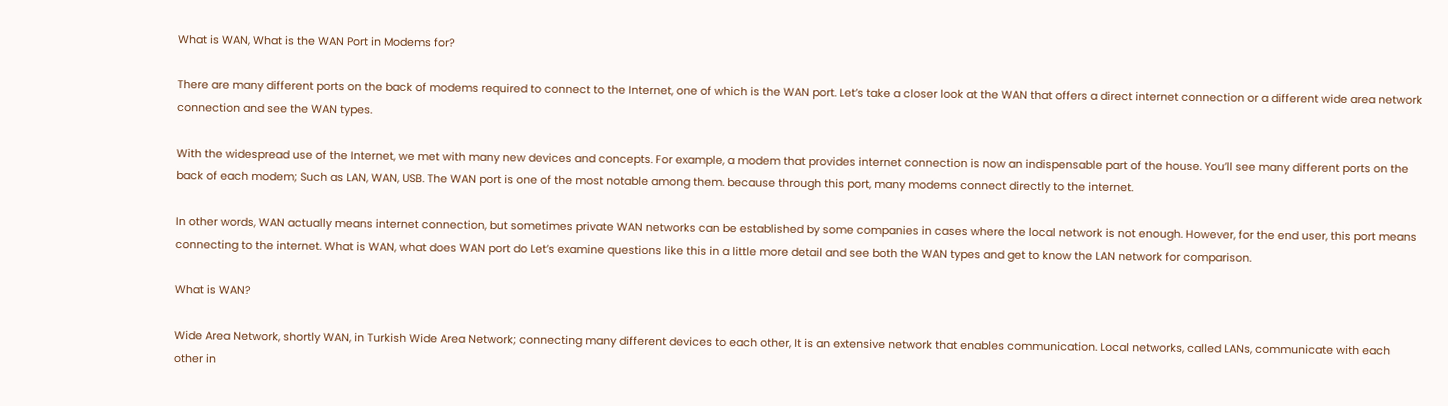What is WAN, What is the WAN Port in Modems for?

There are many different ports on the back of modems required to connect to the Internet, one of which is the WAN port. Let’s take a closer look at the WAN that offers a direct internet connection or a different wide area network connection and see the WAN types.

With the widespread use of the Internet, we met with many new devices and concepts. For example, a modem that provides internet connection is now an indispensable part of the house. You’ll see many different ports on the back of each modem; Such as LAN, WAN, USB. The WAN port is one of the most notable among them. because through this port, many modems connect directly to the internet.

In other words, WAN actually means internet connection, but sometimes private WAN networks can be established by some companies in cases where the local network is not enough. However, for the end user, this port means connecting to the internet. What is WAN, what does WAN port do Let’s examine questions like this in a little more detail and see both the WAN types and get to know the LAN network for comparison.

What is WAN?

Wide Area Network, shortly WAN, in Turkish Wide Area Network; connecting many different devices to each other, It is an extensive network that enables communication. Local networks, called LANs, communicate with each other in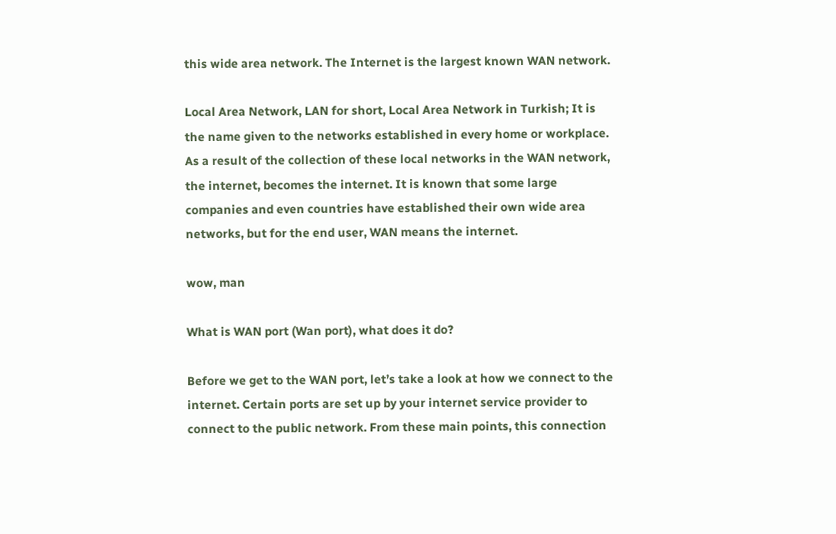this wide area network. The Internet is the largest known WAN network.

Local Area Network, LAN for short, Local Area Network in Turkish; It is the name given to the networks established in every home or workplace. As a result of the collection of these local networks in the WAN network, the internet, becomes the internet. It is known that some large companies and even countries have established their own wide area networks, but for the end user, WAN means the internet.

wow, man

What is WAN port (Wan port), what does it do?

Before we get to the WAN port, let’s take a look at how we connect to the internet. Certain ports are set up by your internet service provider to connect to the public network. From these main points, this connection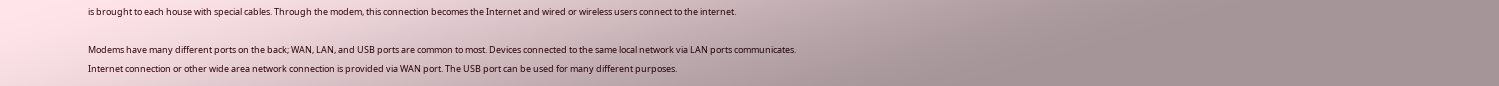is brought to each house with special cables. Through the modem, this connection becomes the Internet and wired or wireless users connect to the internet.

Modems have many different ports on the back; WAN, LAN, and USB ports are common to most. Devices connected to the same local network via LAN ports communicates. Internet connection or other wide area network connection is provided via WAN port. The USB port can be used for many different purposes.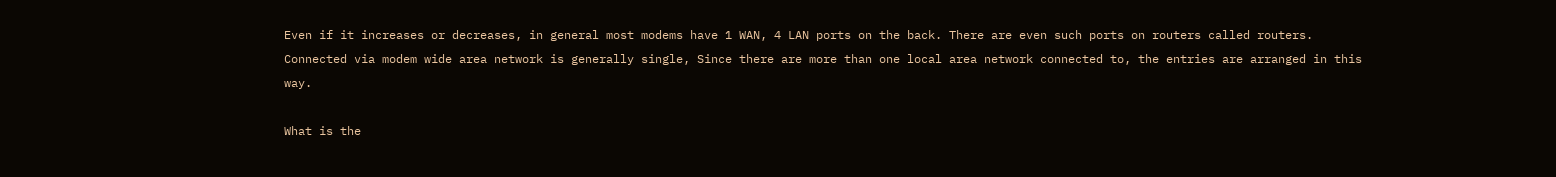Even if it increases or decreases, in general most modems have 1 WAN, 4 LAN ports on the back. There are even such ports on routers called routers. Connected via modem wide area network is generally single, Since there are more than one local area network connected to, the entries are arranged in this way.

What is the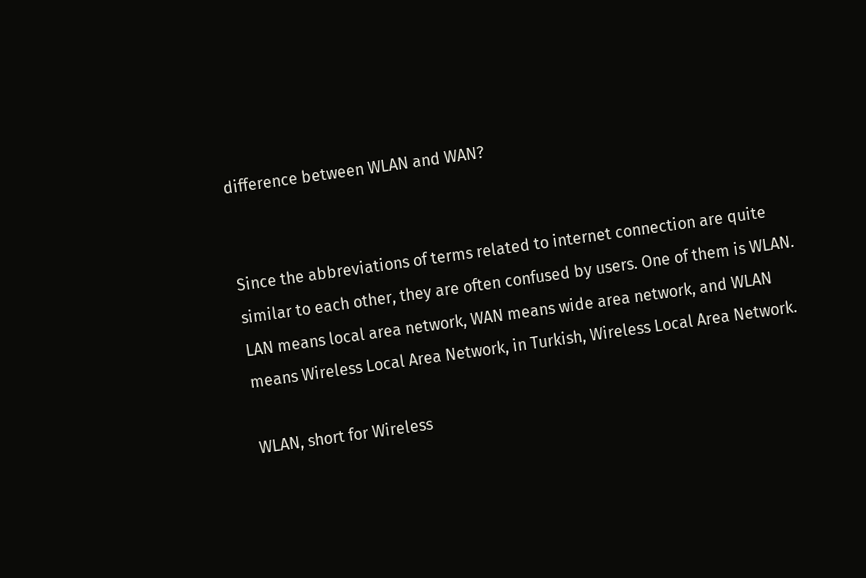difference between WLAN and WAN?


Since the abbreviations of terms related to internet connection are quite similar to each other, they are often confused by users. One of them is WLAN. LAN means local area network, WAN means wide area network, and WLAN means Wireless Local Area Network, in Turkish, Wireless Local Area Network.

WLAN, short for Wireless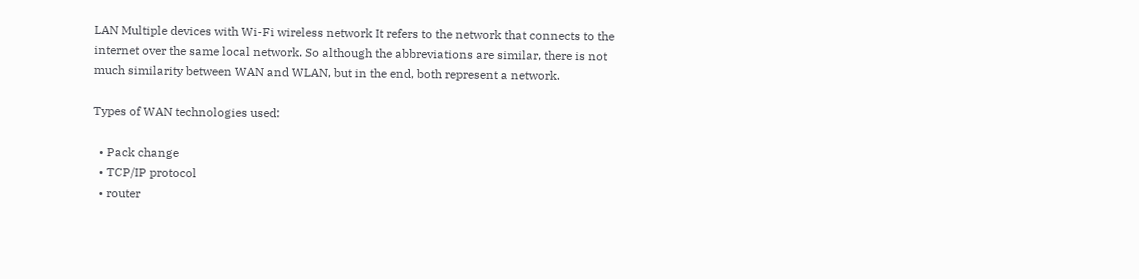LAN Multiple devices with Wi-Fi wireless network It refers to the network that connects to the internet over the same local network. So although the abbreviations are similar, there is not much similarity between WAN and WLAN, but in the end, both represent a network.

Types of WAN technologies used:

  • Pack change
  • TCP/IP protocol
  • router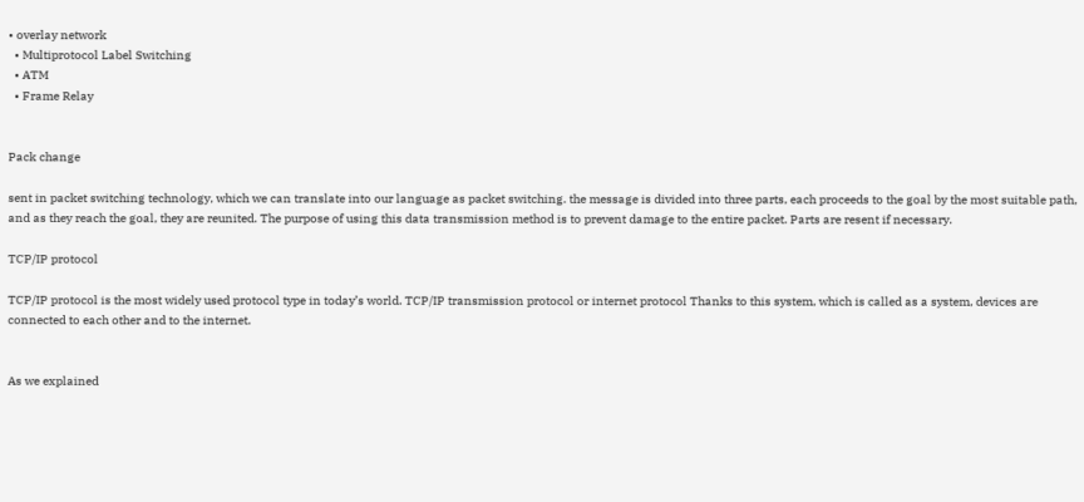• overlay network
  • Multiprotocol Label Switching
  • ATM
  • Frame Relay


Pack change

sent in packet switching technology, which we can translate into our language as packet switching. the message is divided into three parts, each proceeds to the goal by the most suitable path, and as they reach the goal, they are reunited. The purpose of using this data transmission method is to prevent damage to the entire packet. Parts are resent if necessary.

TCP/IP protocol

TCP/IP protocol is the most widely used protocol type in today’s world. TCP/IP transmission protocol or internet protocol Thanks to this system, which is called as a system, devices are connected to each other and to the internet.


As we explained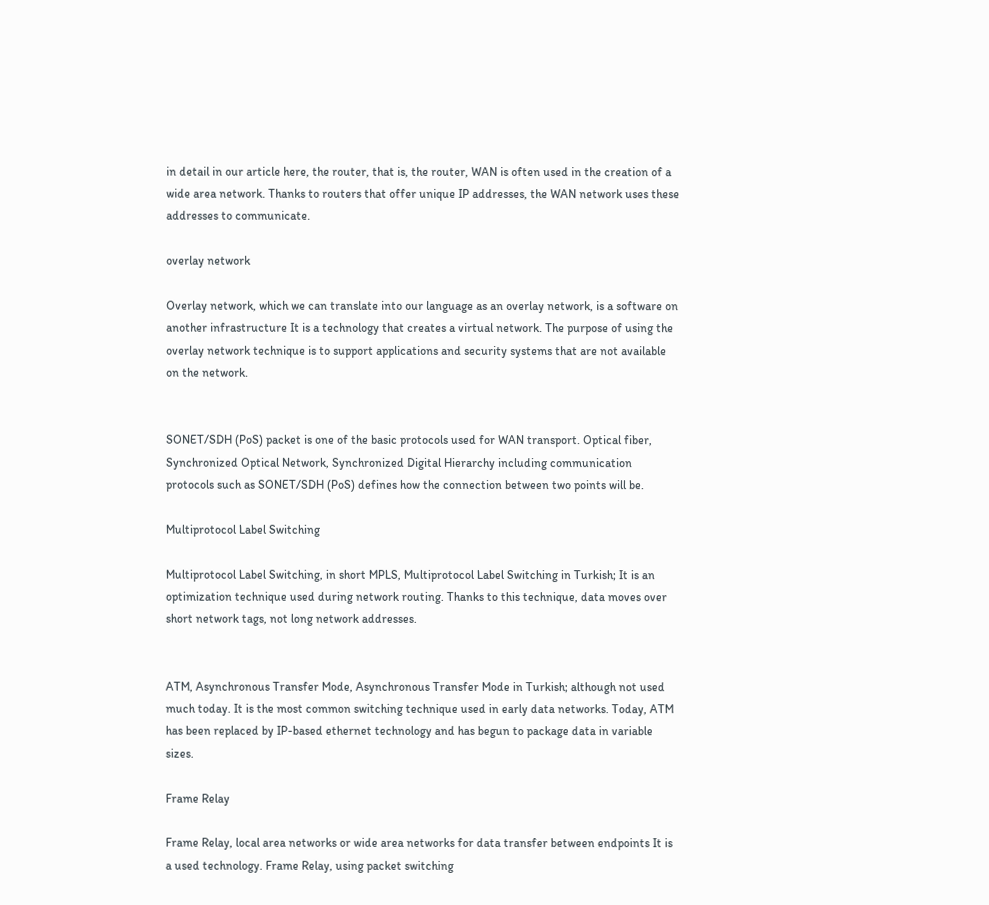in detail in our article here, the router, that is, the router, WAN is often used in the creation of a wide area network. Thanks to routers that offer unique IP addresses, the WAN network uses these addresses to communicate.

overlay network

Overlay network, which we can translate into our language as an overlay network, is a software on another infrastructure It is a technology that creates a virtual network. The purpose of using the overlay network technique is to support applications and security systems that are not available on the network.


SONET/SDH (PoS) packet is one of the basic protocols used for WAN transport. Optical fiber, Synchronized Optical Network, Synchronized Digital Hierarchy including communication protocols such as SONET/SDH (PoS) defines how the connection between two points will be.

Multiprotocol Label Switching

Multiprotocol Label Switching, in short MPLS, Multiprotocol Label Switching in Turkish; It is an optimization technique used during network routing. Thanks to this technique, data moves over short network tags, not long network addresses.


ATM, Asynchronous Transfer Mode, Asynchronous Transfer Mode in Turkish; although not used much today. It is the most common switching technique used in early data networks. Today, ATM has been replaced by IP-based ethernet technology and has begun to package data in variable sizes.

Frame Relay

Frame Relay, local area networks or wide area networks for data transfer between endpoints It is a used technology. Frame Relay, using packet switching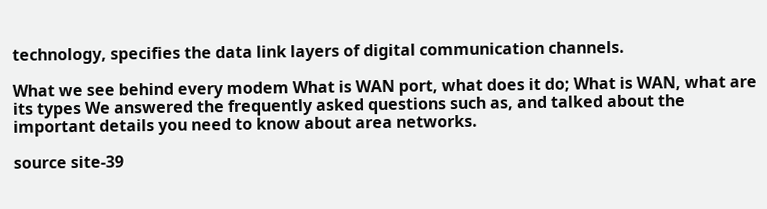technology, specifies the data link layers of digital communication channels.

What we see behind every modem What is WAN port, what does it do; What is WAN, what are its types We answered the frequently asked questions such as, and talked about the important details you need to know about area networks.

source site-39